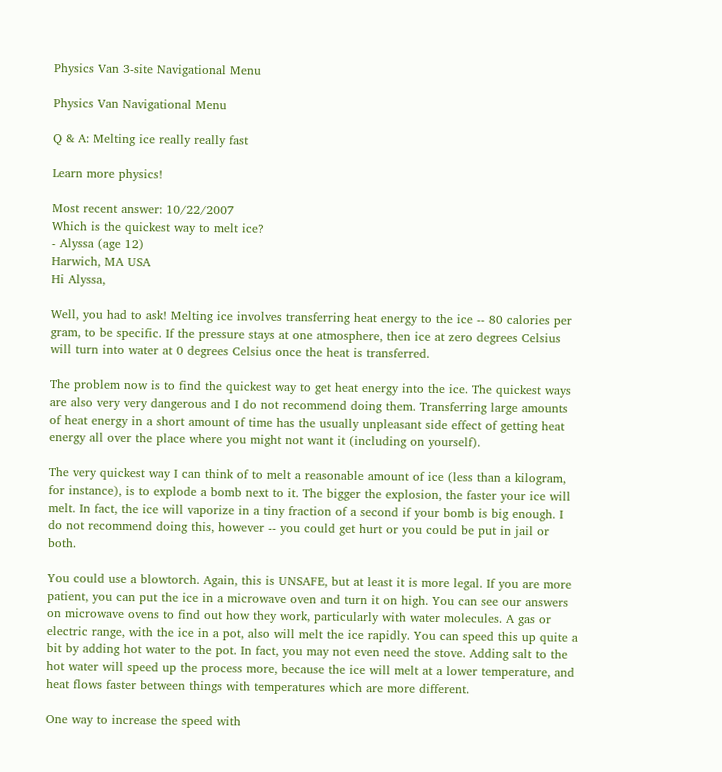Physics Van 3-site Navigational Menu

Physics Van Navigational Menu

Q & A: Melting ice really really fast

Learn more physics!

Most recent answer: 10/22/2007
Which is the quickest way to melt ice?
- Alyssa (age 12)
Harwich, MA USA
Hi Alyssa,

Well, you had to ask! Melting ice involves transferring heat energy to the ice -- 80 calories per gram, to be specific. If the pressure stays at one atmosphere, then ice at zero degrees Celsius will turn into water at 0 degrees Celsius once the heat is transferred.

The problem now is to find the quickest way to get heat energy into the ice. The quickest ways are also very very dangerous and I do not recommend doing them. Transferring large amounts of heat energy in a short amount of time has the usually unpleasant side effect of getting heat energy all over the place where you might not want it (including on yourself).

The very quickest way I can think of to melt a reasonable amount of ice (less than a kilogram, for instance), is to explode a bomb next to it. The bigger the explosion, the faster your ice will melt. In fact, the ice will vaporize in a tiny fraction of a second if your bomb is big enough. I do not recommend doing this, however -- you could get hurt or you could be put in jail or both.

You could use a blowtorch. Again, this is UNSAFE, but at least it is more legal. If you are more patient, you can put the ice in a microwave oven and turn it on high. You can see our answers on microwave ovens to find out how they work, particularly with water molecules. A gas or electric range, with the ice in a pot, also will melt the ice rapidly. You can speed this up quite a bit by adding hot water to the pot. In fact, you may not even need the stove. Adding salt to the hot water will speed up the process more, because the ice will melt at a lower temperature, and heat flows faster between things with temperatures which are more different.

One way to increase the speed with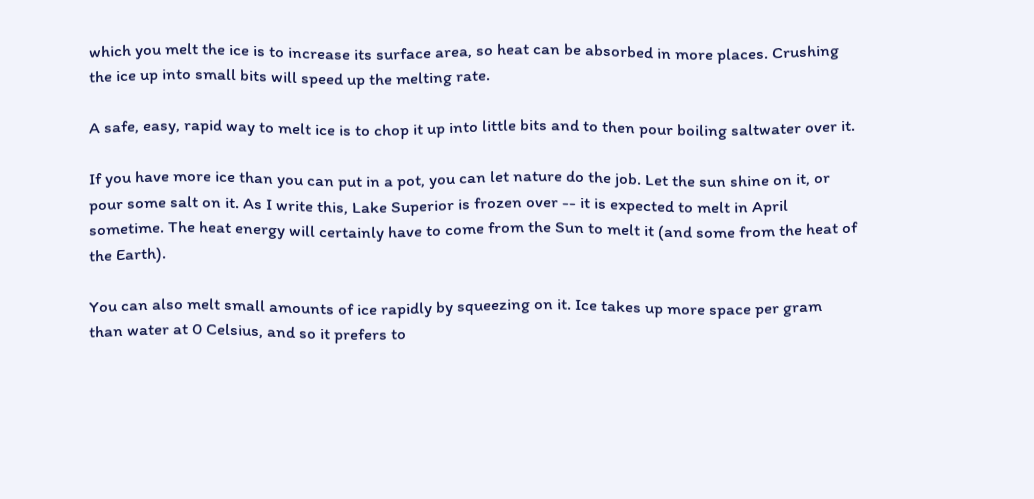which you melt the ice is to increase its surface area, so heat can be absorbed in more places. Crushing the ice up into small bits will speed up the melting rate.

A safe, easy, rapid way to melt ice is to chop it up into little bits and to then pour boiling saltwater over it.

If you have more ice than you can put in a pot, you can let nature do the job. Let the sun shine on it, or pour some salt on it. As I write this, Lake Superior is frozen over -- it is expected to melt in April sometime. The heat energy will certainly have to come from the Sun to melt it (and some from the heat of the Earth).

You can also melt small amounts of ice rapidly by squeezing on it. Ice takes up more space per gram than water at 0 Celsius, and so it prefers to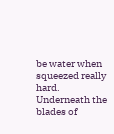be water when squeezed really hard. Underneath the blades of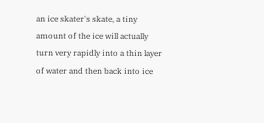an ice skater's skate, a tiny amount of the ice will actually turn very rapidly into a thin layer of water and then back into ice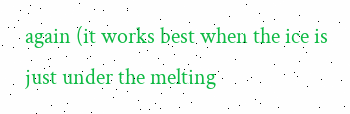again (it works best when the ice is just under the melting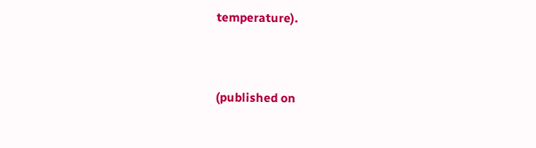temperature).


(published on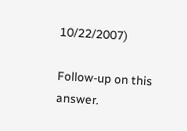10/22/2007)

Follow-up on this answer.